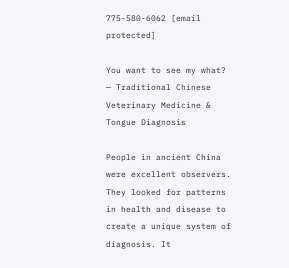775-580-6062 [email protected]

You want to see my what? — Traditional Chinese Veterinary Medicine & Tongue Diagnosis

People in ancient China were excellent observers. They looked for patterns in health and disease to create a unique system of diagnosis. It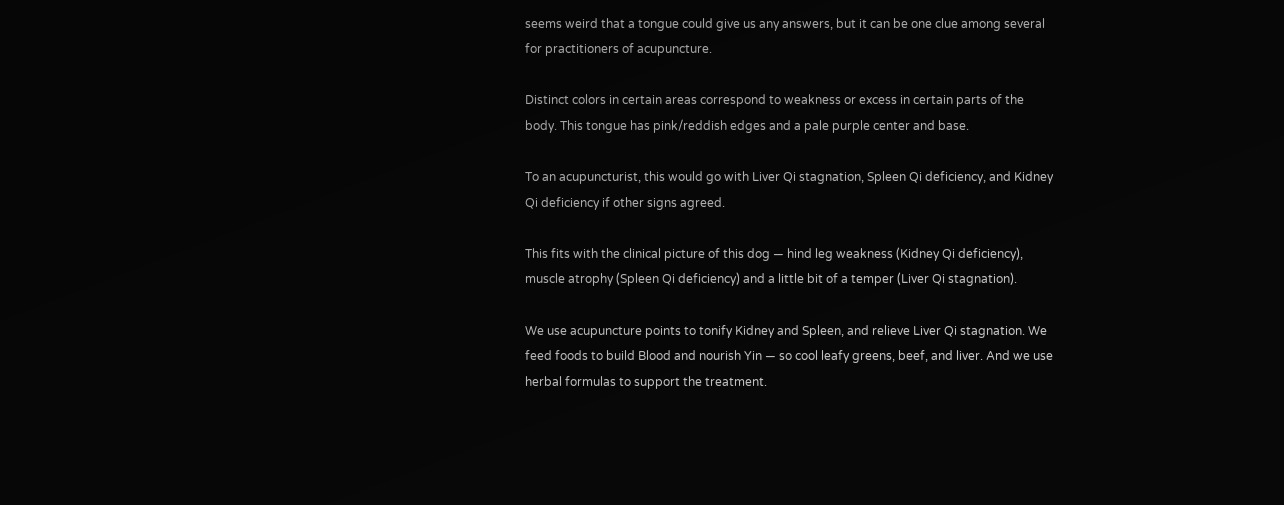seems weird that a tongue could give us any answers, but it can be one clue among several for practitioners of acupuncture.

Distinct colors in certain areas correspond to weakness or excess in certain parts of the body. This tongue has pink/reddish edges and a pale purple center and base.

To an acupuncturist, this would go with Liver Qi stagnation, Spleen Qi deficiency, and Kidney Qi deficiency if other signs agreed.

This fits with the clinical picture of this dog — hind leg weakness (Kidney Qi deficiency), muscle atrophy (Spleen Qi deficiency) and a little bit of a temper (Liver Qi stagnation).

We use acupuncture points to tonify Kidney and Spleen, and relieve Liver Qi stagnation. We feed foods to build Blood and nourish Yin — so cool leafy greens, beef, and liver. And we use herbal formulas to support the treatment.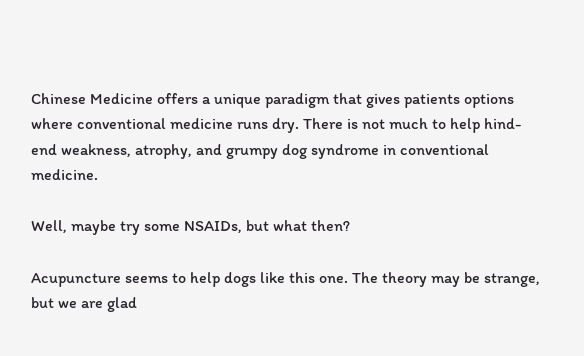Chinese Medicine offers a unique paradigm that gives patients options where conventional medicine runs dry. There is not much to help hind-end weakness, atrophy, and grumpy dog syndrome in conventional medicine.

Well, maybe try some NSAIDs, but what then?

Acupuncture seems to help dogs like this one. The theory may be strange, but we are glad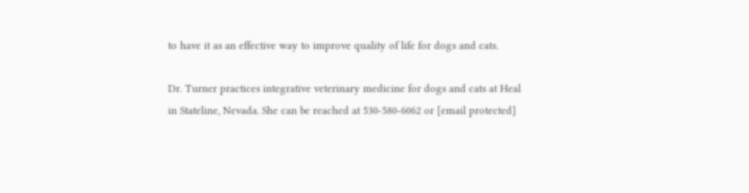to have it as an effective way to improve quality of life for dogs and cats.

Dr. Turner practices integrative veterinary medicine for dogs and cats at Heal in Stateline, Nevada. She can be reached at 530-580-6062 or [email protected]